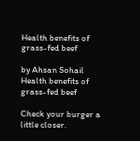Health benefits of grass-fed beef

by Ahsan Sohail
Health benefits of grass-fed beef

Check your burger a little closer.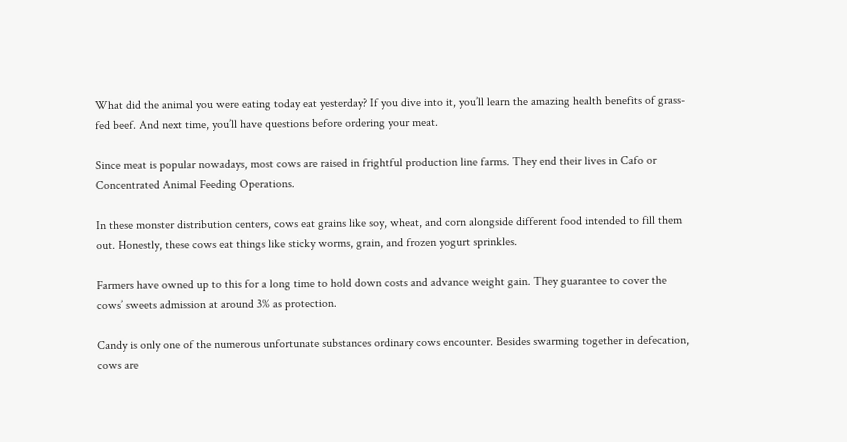What did the animal you were eating today eat yesterday? If you dive into it, you’ll learn the amazing health benefits of grass-fed beef. And next time, you’ll have questions before ordering your meat.

Since meat is popular nowadays, most cows are raised in frightful production line farms. They end their lives in Cafo or Concentrated Animal Feeding Operations.

In these monster distribution centers, cows eat grains like soy, wheat, and corn alongside different food intended to fill them out. Honestly, these cows eat things like sticky worms, grain, and frozen yogurt sprinkles.

Farmers have owned up to this for a long time to hold down costs and advance weight gain. They guarantee to cover the cows’ sweets admission at around 3% as protection.

Candy is only one of the numerous unfortunate substances ordinary cows encounter. Besides swarming together in defecation, cows are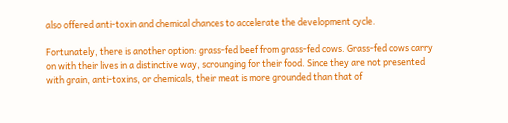also offered anti-toxin and chemical chances to accelerate the development cycle.

Fortunately, there is another option: grass-fed beef from grass-fed cows. Grass-fed cows carry on with their lives in a distinctive way, scrounging for their food. Since they are not presented with grain, anti-toxins, or chemicals, their meat is more grounded than that of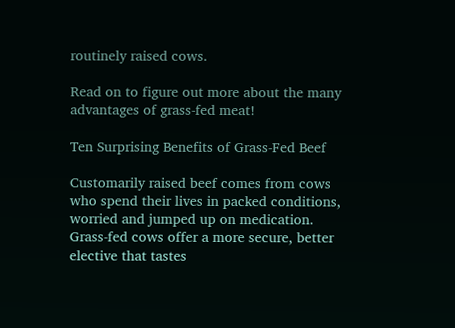routinely raised cows.

Read on to figure out more about the many advantages of grass-fed meat!

Ten Surprising Benefits of Grass-Fed Beef

Customarily raised beef comes from cows who spend their lives in packed conditions, worried and jumped up on medication. Grass-fed cows offer a more secure, better elective that tastes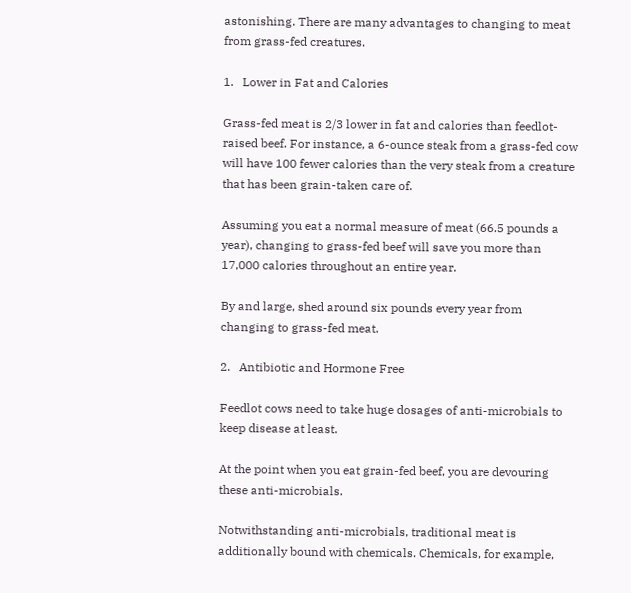astonishing. There are many advantages to changing to meat from grass-fed creatures.

1.   Lower in Fat and Calories

Grass-fed meat is 2/3 lower in fat and calories than feedlot-raised beef. For instance, a 6-ounce steak from a grass-fed cow will have 100 fewer calories than the very steak from a creature that has been grain-taken care of.

Assuming you eat a normal measure of meat (66.5 pounds a year), changing to grass-fed beef will save you more than 17,000 calories throughout an entire year.

By and large, shed around six pounds every year from changing to grass-fed meat.

2.   Antibiotic and Hormone Free

Feedlot cows need to take huge dosages of anti-microbials to keep disease at least.

At the point when you eat grain-fed beef, you are devouring these anti-microbials.

Notwithstanding anti-microbials, traditional meat is additionally bound with chemicals. Chemicals, for example,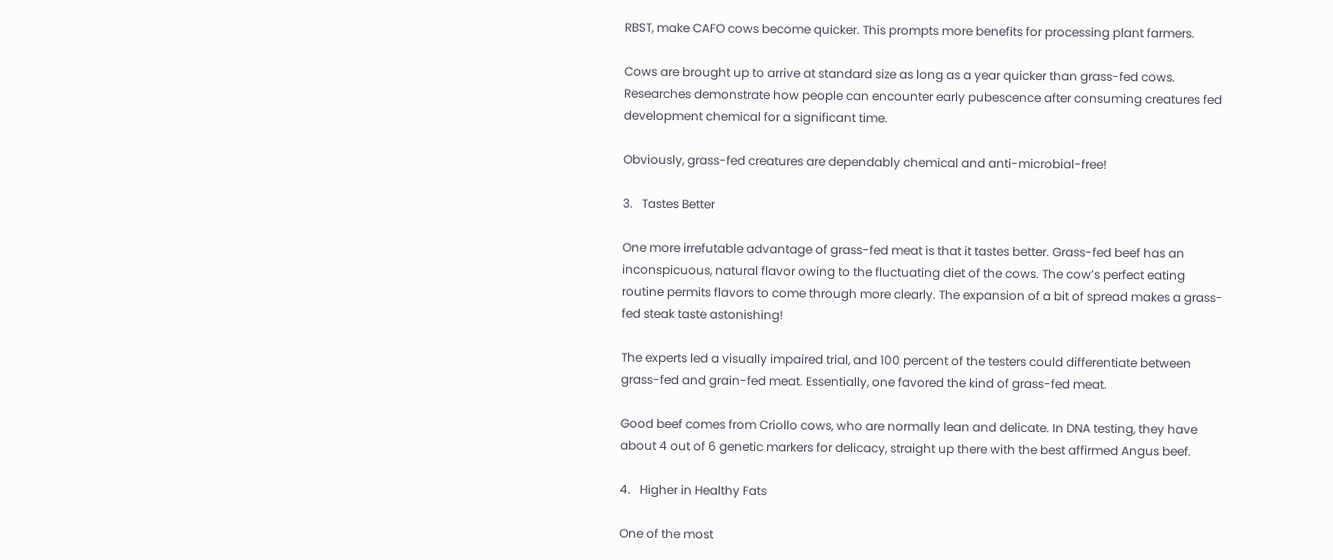RBST, make CAFO cows become quicker. This prompts more benefits for processing plant farmers.

Cows are brought up to arrive at standard size as long as a year quicker than grass-fed cows. Researches demonstrate how people can encounter early pubescence after consuming creatures fed development chemical for a significant time.

Obviously, grass-fed creatures are dependably chemical and anti-microbial-free!

3.   Tastes Better

One more irrefutable advantage of grass-fed meat is that it tastes better. Grass-fed beef has an inconspicuous, natural flavor owing to the fluctuating diet of the cows. The cow’s perfect eating routine permits flavors to come through more clearly. The expansion of a bit of spread makes a grass-fed steak taste astonishing!

The experts led a visually impaired trial, and 100 percent of the testers could differentiate between grass-fed and grain-fed meat. Essentially, one favored the kind of grass-fed meat.

Good beef comes from Criollo cows, who are normally lean and delicate. In DNA testing, they have about 4 out of 6 genetic markers for delicacy, straight up there with the best affirmed Angus beef.

4.   Higher in Healthy Fats

One of the most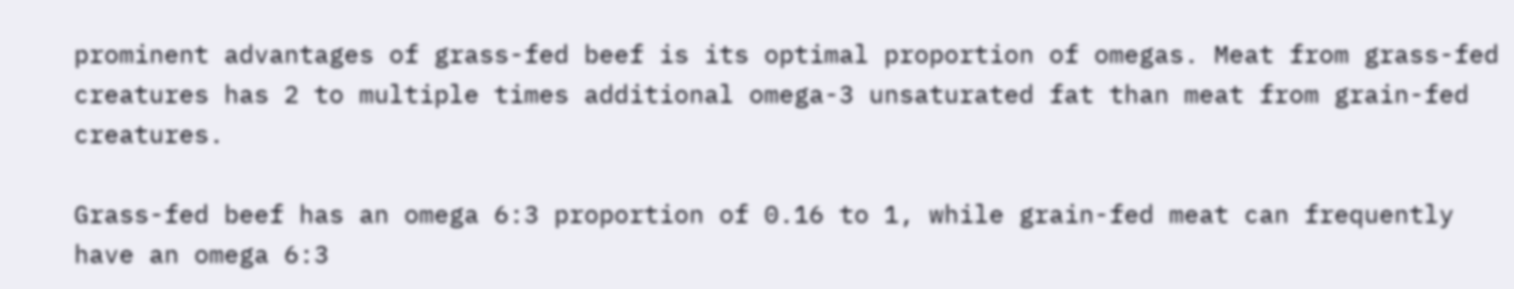prominent advantages of grass-fed beef is its optimal proportion of omegas. Meat from grass-fed creatures has 2 to multiple times additional omega-3 unsaturated fat than meat from grain-fed creatures.

Grass-fed beef has an omega 6:3 proportion of 0.16 to 1, while grain-fed meat can frequently have an omega 6:3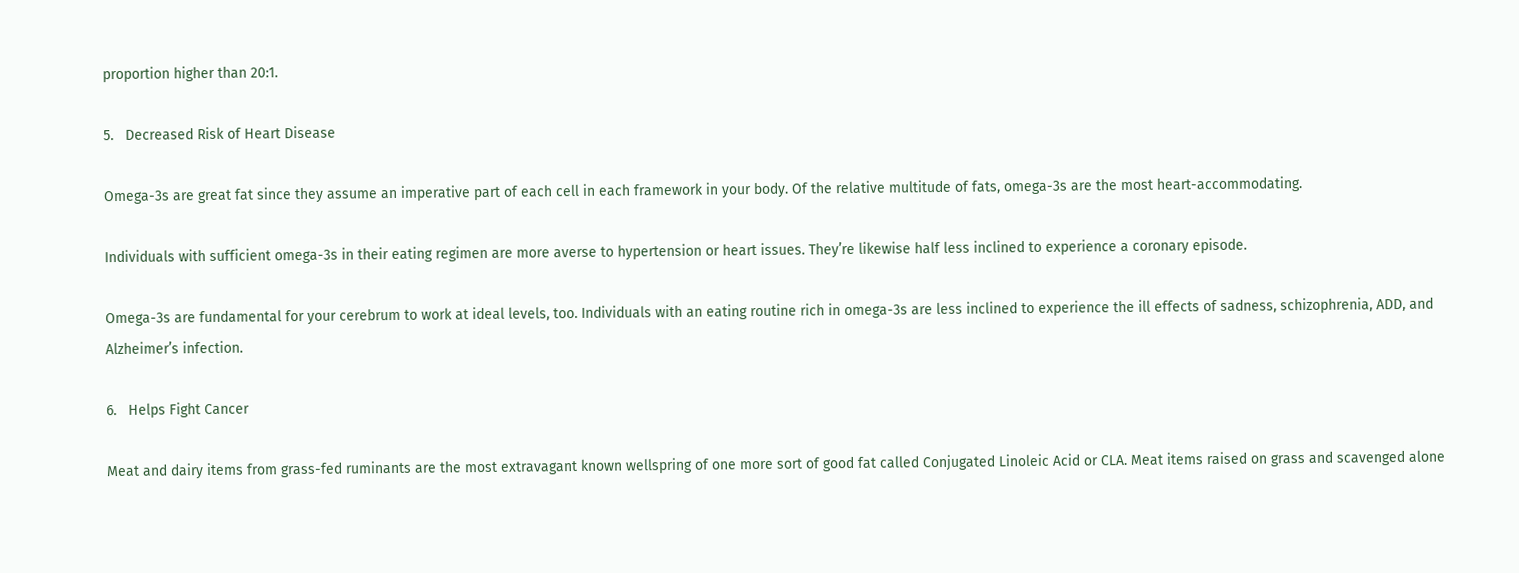proportion higher than 20:1.

5.   Decreased Risk of Heart Disease

Omega-3s are great fat since they assume an imperative part of each cell in each framework in your body. Of the relative multitude of fats, omega-3s are the most heart-accommodating.

Individuals with sufficient omega-3s in their eating regimen are more averse to hypertension or heart issues. They’re likewise half less inclined to experience a coronary episode.

Omega-3s are fundamental for your cerebrum to work at ideal levels, too. Individuals with an eating routine rich in omega-3s are less inclined to experience the ill effects of sadness, schizophrenia, ADD, and Alzheimer’s infection.

6.   Helps Fight Cancer

Meat and dairy items from grass-fed ruminants are the most extravagant known wellspring of one more sort of good fat called Conjugated Linoleic Acid or CLA. Meat items raised on grass and scavenged alone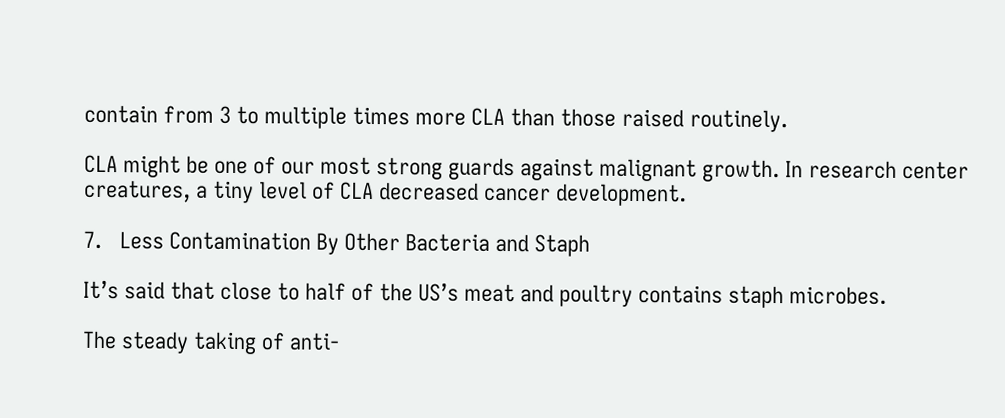contain from 3 to multiple times more CLA than those raised routinely.

CLA might be one of our most strong guards against malignant growth. In research center creatures, a tiny level of CLA decreased cancer development.

7.   Less Contamination By Other Bacteria and Staph

It’s said that close to half of the US’s meat and poultry contains staph microbes.

The steady taking of anti-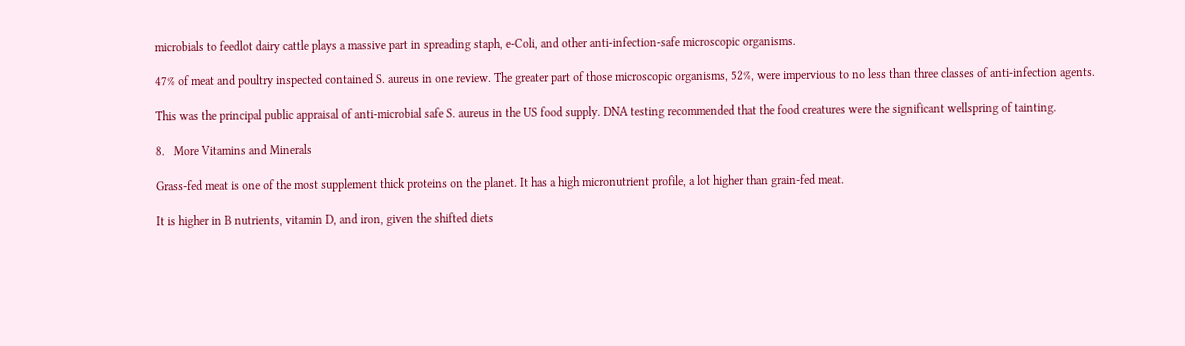microbials to feedlot dairy cattle plays a massive part in spreading staph, e-Coli, and other anti-infection-safe microscopic organisms.

47% of meat and poultry inspected contained S. aureus in one review. The greater part of those microscopic organisms, 52%, were impervious to no less than three classes of anti-infection agents.

This was the principal public appraisal of anti-microbial safe S. aureus in the US food supply. DNA testing recommended that the food creatures were the significant wellspring of tainting.

8.   More Vitamins and Minerals

Grass-fed meat is one of the most supplement thick proteins on the planet. It has a high micronutrient profile, a lot higher than grain-fed meat.

It is higher in B nutrients, vitamin D, and iron, given the shifted diets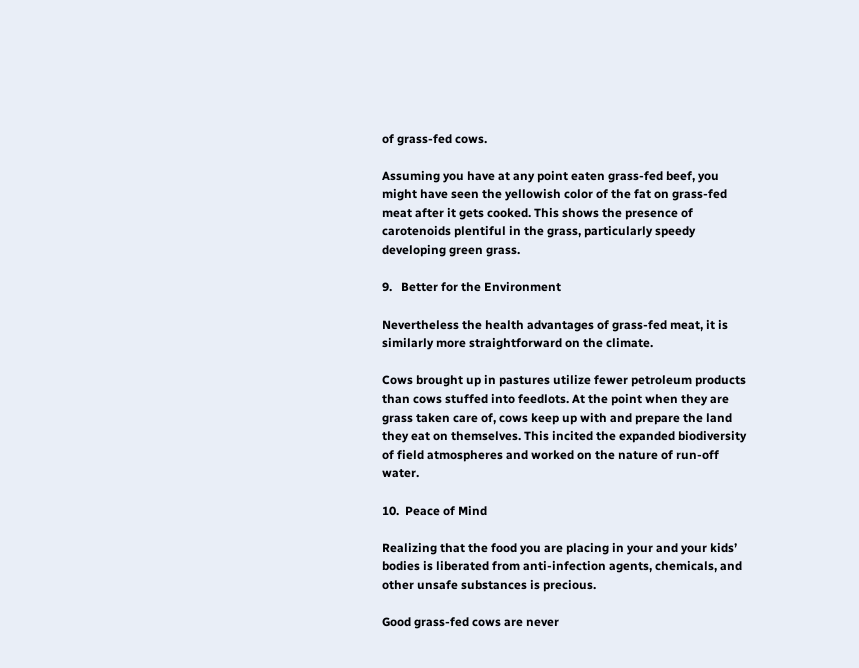of grass-fed cows.

Assuming you have at any point eaten grass-fed beef, you might have seen the yellowish color of the fat on grass-fed meat after it gets cooked. This shows the presence of carotenoids plentiful in the grass, particularly speedy developing green grass.

9.   Better for the Environment

Nevertheless the health advantages of grass-fed meat, it is similarly more straightforward on the climate.

Cows brought up in pastures utilize fewer petroleum products than cows stuffed into feedlots. At the point when they are grass taken care of, cows keep up with and prepare the land they eat on themselves. This incited the expanded biodiversity of field atmospheres and worked on the nature of run-off water.

10.  Peace of Mind

Realizing that the food you are placing in your and your kids’ bodies is liberated from anti-infection agents, chemicals, and other unsafe substances is precious.

Good grass-fed cows are never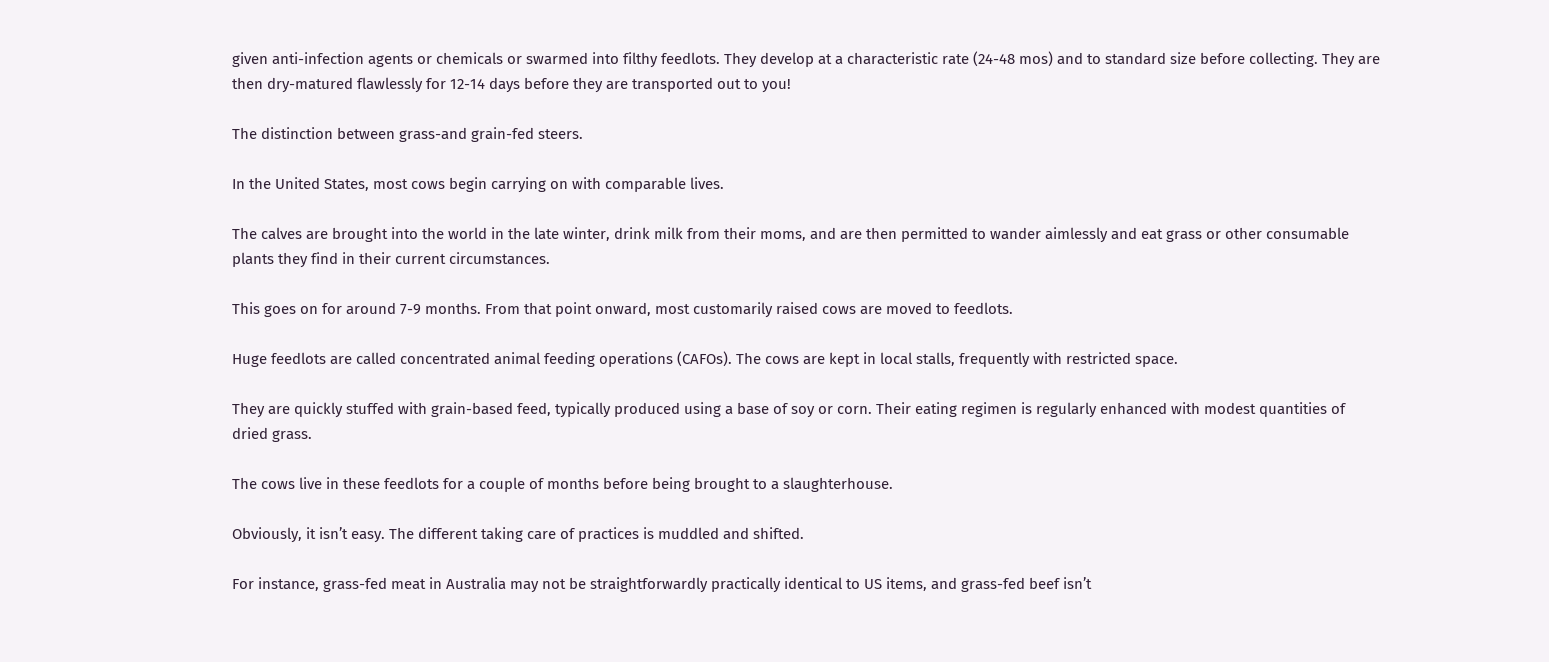given anti-infection agents or chemicals or swarmed into filthy feedlots. They develop at a characteristic rate (24-48 mos) and to standard size before collecting. They are then dry-matured flawlessly for 12-14 days before they are transported out to you!

The distinction between grass-and grain-fed steers.

In the United States, most cows begin carrying on with comparable lives.

The calves are brought into the world in the late winter, drink milk from their moms, and are then permitted to wander aimlessly and eat grass or other consumable plants they find in their current circumstances.

This goes on for around 7-9 months. From that point onward, most customarily raised cows are moved to feedlots.

Huge feedlots are called concentrated animal feeding operations (CAFOs). The cows are kept in local stalls, frequently with restricted space.

They are quickly stuffed with grain-based feed, typically produced using a base of soy or corn. Their eating regimen is regularly enhanced with modest quantities of dried grass.

The cows live in these feedlots for a couple of months before being brought to a slaughterhouse.

Obviously, it isn’t easy. The different taking care of practices is muddled and shifted.

For instance, grass-fed meat in Australia may not be straightforwardly practically identical to US items, and grass-fed beef isn’t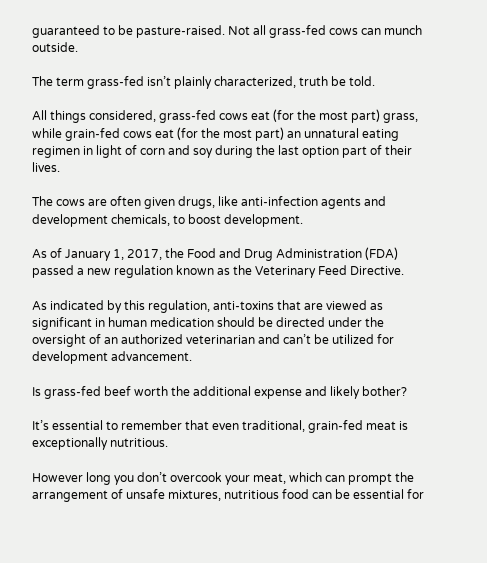guaranteed to be pasture-raised. Not all grass-fed cows can munch outside.

The term grass-fed isn’t plainly characterized, truth be told.

All things considered, grass-fed cows eat (for the most part) grass, while grain-fed cows eat (for the most part) an unnatural eating regimen in light of corn and soy during the last option part of their lives.

The cows are often given drugs, like anti-infection agents and development chemicals, to boost development.

As of January 1, 2017, the Food and Drug Administration (FDA) passed a new regulation known as the Veterinary Feed Directive.

As indicated by this regulation, anti-toxins that are viewed as significant in human medication should be directed under the oversight of an authorized veterinarian and can’t be utilized for development advancement.

Is grass-fed beef worth the additional expense and likely bother?

It’s essential to remember that even traditional, grain-fed meat is exceptionally nutritious.

However long you don’t overcook your meat, which can prompt the arrangement of unsafe mixtures, nutritious food can be essential for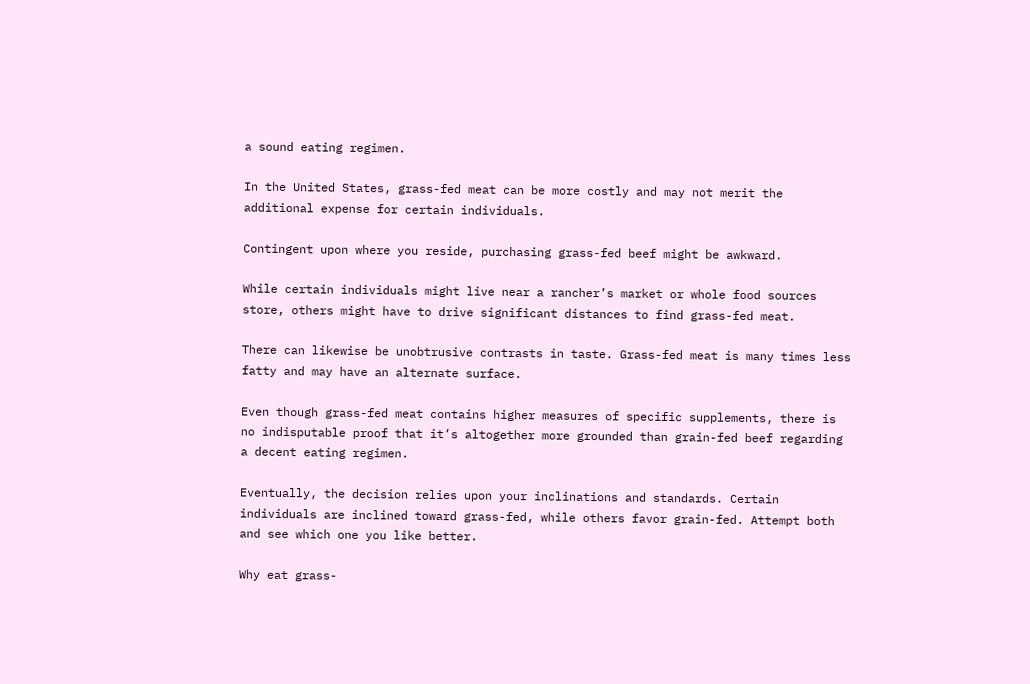a sound eating regimen.

In the United States, grass-fed meat can be more costly and may not merit the additional expense for certain individuals.

Contingent upon where you reside, purchasing grass-fed beef might be awkward.

While certain individuals might live near a rancher’s market or whole food sources store, others might have to drive significant distances to find grass-fed meat.

There can likewise be unobtrusive contrasts in taste. Grass-fed meat is many times less fatty and may have an alternate surface.

Even though grass-fed meat contains higher measures of specific supplements, there is no indisputable proof that it’s altogether more grounded than grain-fed beef regarding a decent eating regimen.

Eventually, the decision relies upon your inclinations and standards. Certain individuals are inclined toward grass-fed, while others favor grain-fed. Attempt both and see which one you like better.

Why eat grass-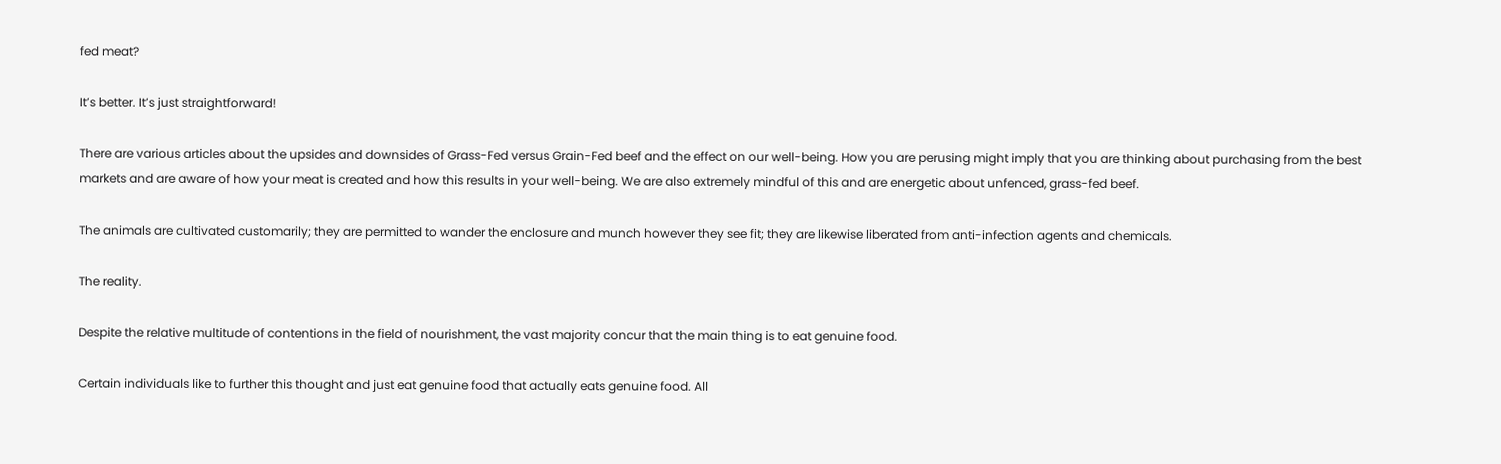fed meat?

It’s better. It’s just straightforward!

There are various articles about the upsides and downsides of Grass-Fed versus Grain-Fed beef and the effect on our well-being. How you are perusing might imply that you are thinking about purchasing from the best markets and are aware of how your meat is created and how this results in your well-being. We are also extremely mindful of this and are energetic about unfenced, grass-fed beef.

The animals are cultivated customarily; they are permitted to wander the enclosure and munch however they see fit; they are likewise liberated from anti-infection agents and chemicals.

The reality.

Despite the relative multitude of contentions in the field of nourishment, the vast majority concur that the main thing is to eat genuine food.

Certain individuals like to further this thought and just eat genuine food that actually eats genuine food. All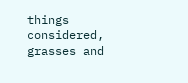things considered, grasses and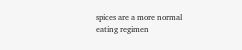spices are a more normal eating regimen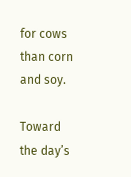for cows than corn and soy.

Toward the day’s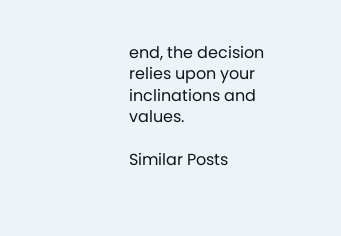end, the decision relies upon your inclinations and values.

Similar Posts